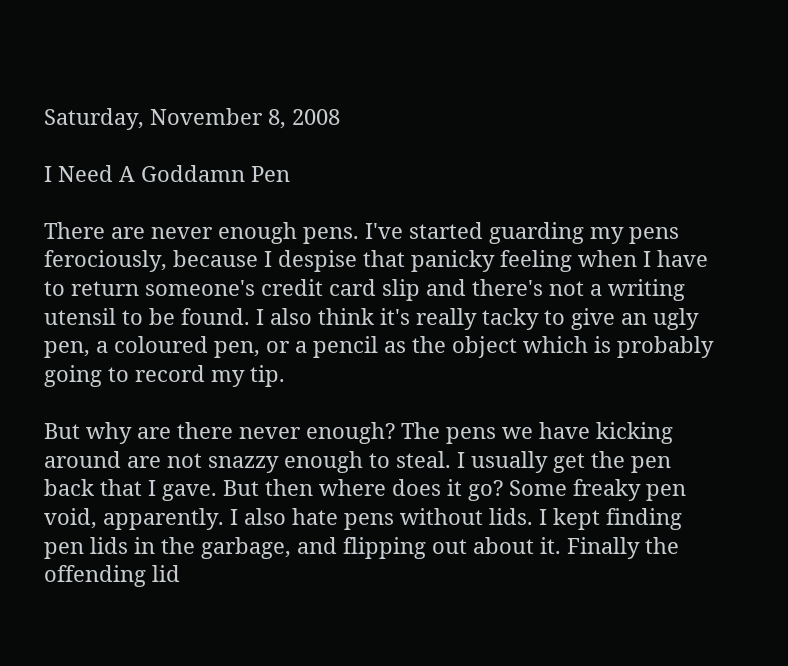Saturday, November 8, 2008

I Need A Goddamn Pen

There are never enough pens. I've started guarding my pens ferociously, because I despise that panicky feeling when I have to return someone's credit card slip and there's not a writing utensil to be found. I also think it's really tacky to give an ugly pen, a coloured pen, or a pencil as the object which is probably going to record my tip.

But why are there never enough? The pens we have kicking around are not snazzy enough to steal. I usually get the pen back that I gave. But then where does it go? Some freaky pen void, apparently. I also hate pens without lids. I kept finding pen lids in the garbage, and flipping out about it. Finally the offending lid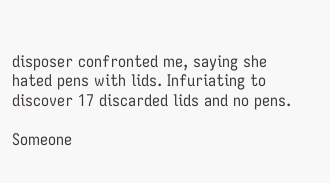disposer confronted me, saying she hated pens with lids. Infuriating to discover 17 discarded lids and no pens.

Someone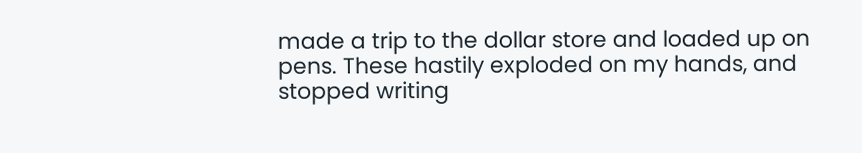made a trip to the dollar store and loaded up on pens. These hastily exploded on my hands, and stopped writing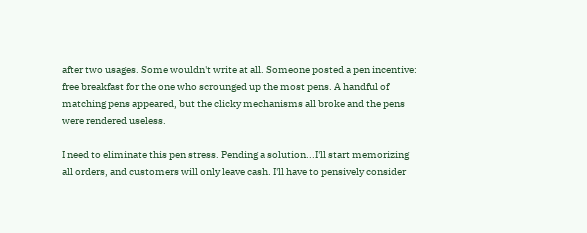after two usages. Some wouldn't write at all. Someone posted a pen incentive: free breakfast for the one who scrounged up the most pens. A handful of matching pens appeared, but the clicky mechanisms all broke and the pens were rendered useless.

I need to eliminate this pen stress. Pending a solution...I'll start memorizing all orders, and customers will only leave cash. I'll have to pensively consider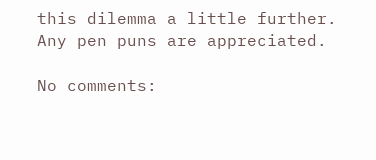this dilemma a little further. Any pen puns are appreciated.

No comments: